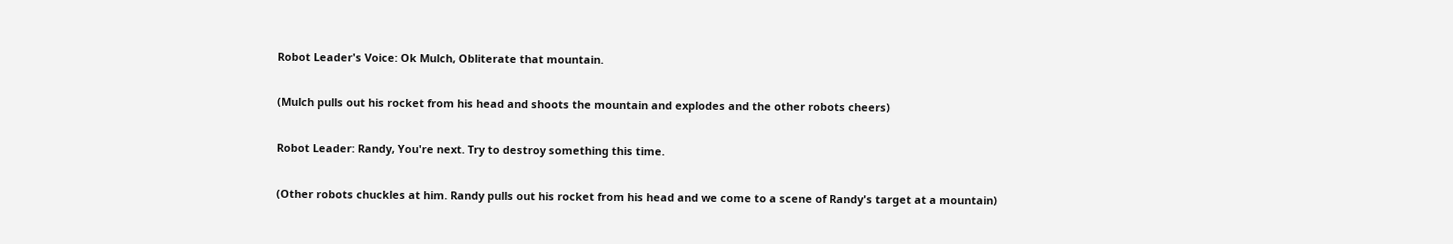Robot Leader's Voice: Ok Mulch, Obliterate that mountain.

(Mulch pulls out his rocket from his head and shoots the mountain and explodes and the other robots cheers)

Robot Leader: Randy, You're next. Try to destroy something this time.

(Other robots chuckles at him. Randy pulls out his rocket from his head and we come to a scene of Randy's target at a mountain)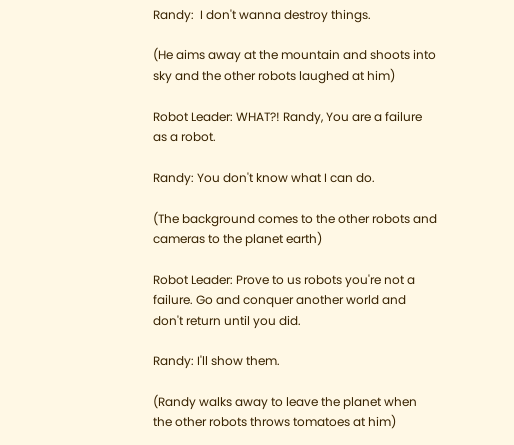Randy:  I don't wanna destroy things.

(He aims away at the mountain and shoots into sky and the other robots laughed at him)

Robot Leader: WHAT?! Randy, You are a failure as a robot.

Randy: You don't know what I can do.

(The background comes to the other robots and cameras to the planet earth)

Robot Leader: Prove to us robots you're not a failure. Go and conquer another world and don't return until you did.

Randy: I'll show them.

(Randy walks away to leave the planet when the other robots throws tomatoes at him)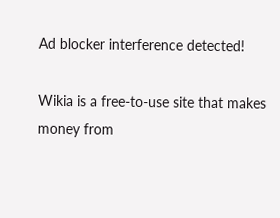Ad blocker interference detected!

Wikia is a free-to-use site that makes money from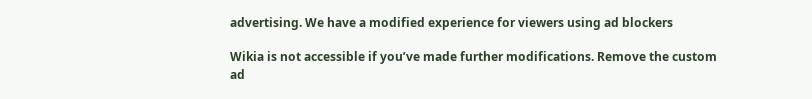advertising. We have a modified experience for viewers using ad blockers

Wikia is not accessible if you’ve made further modifications. Remove the custom ad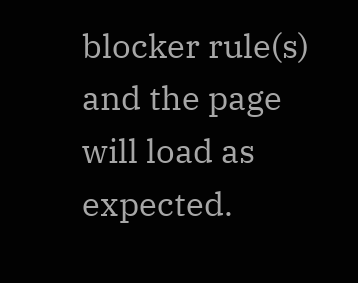blocker rule(s) and the page will load as expected.